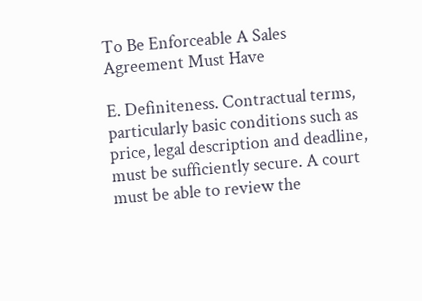To Be Enforceable A Sales Agreement Must Have

E. Definiteness. Contractual terms, particularly basic conditions such as price, legal description and deadline, must be sufficiently secure. A court must be able to review the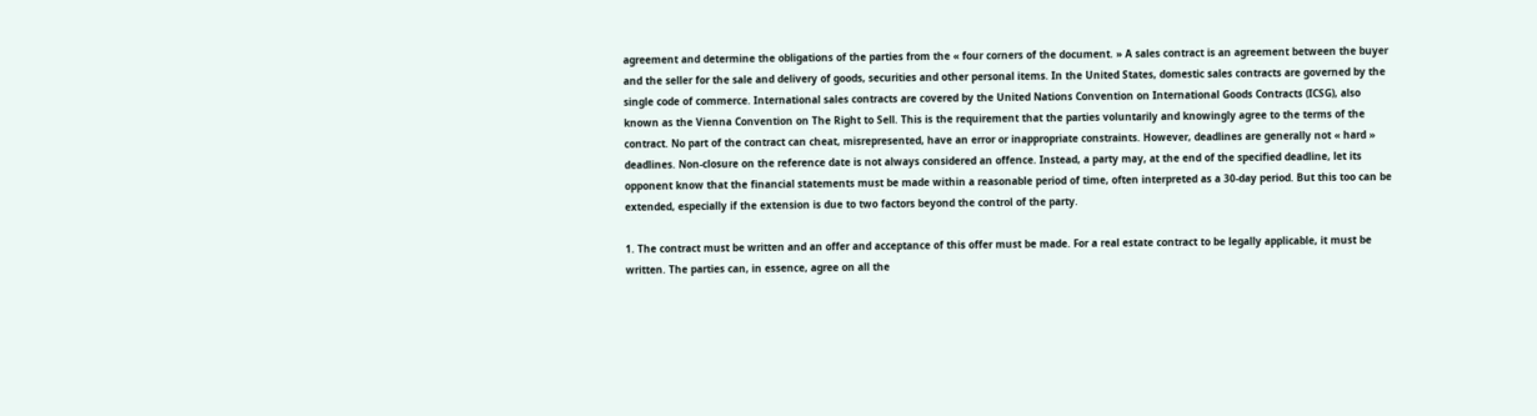agreement and determine the obligations of the parties from the « four corners of the document. » A sales contract is an agreement between the buyer and the seller for the sale and delivery of goods, securities and other personal items. In the United States, domestic sales contracts are governed by the single code of commerce. International sales contracts are covered by the United Nations Convention on International Goods Contracts (ICSG), also known as the Vienna Convention on The Right to Sell. This is the requirement that the parties voluntarily and knowingly agree to the terms of the contract. No part of the contract can cheat, misrepresented, have an error or inappropriate constraints. However, deadlines are generally not « hard » deadlines. Non-closure on the reference date is not always considered an offence. Instead, a party may, at the end of the specified deadline, let its opponent know that the financial statements must be made within a reasonable period of time, often interpreted as a 30-day period. But this too can be extended, especially if the extension is due to two factors beyond the control of the party.

1. The contract must be written and an offer and acceptance of this offer must be made. For a real estate contract to be legally applicable, it must be written. The parties can, in essence, agree on all the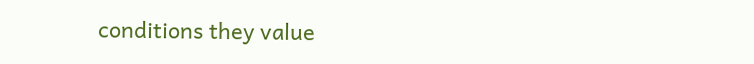conditions they value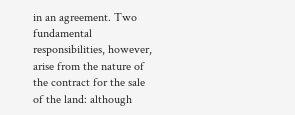in an agreement. Two fundamental responsibilities, however, arise from the nature of the contract for the sale of the land: although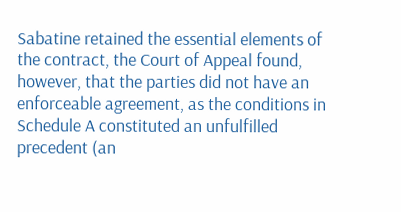Sabatine retained the essential elements of the contract, the Court of Appeal found, however, that the parties did not have an enforceable agreement, as the conditions in Schedule A constituted an unfulfilled precedent (an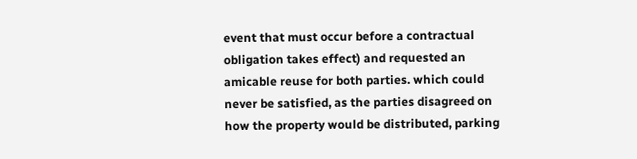event that must occur before a contractual obligation takes effect) and requested an amicable reuse for both parties. which could never be satisfied, as the parties disagreed on how the property would be distributed, parking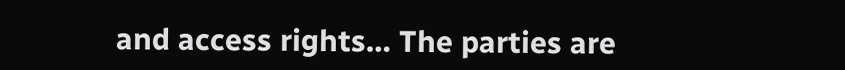and access rights… The parties are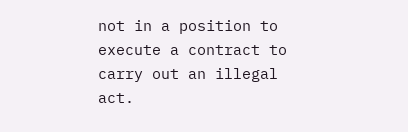not in a position to execute a contract to carry out an illegal act.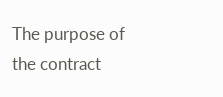The purpose of the contract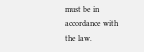must be in accordance with the law.